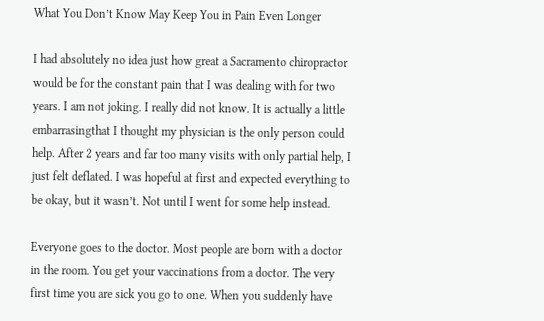What You Don’t Know May Keep You in Pain Even Longer

I had absolutely no idea just how great a Sacramento chiropractor would be for the constant pain that I was dealing with for two years. I am not joking. I really did not know. It is actually a little embarrasingthat I thought my physician is the only person could help. After 2 years and far too many visits with only partial help, I just felt deflated. I was hopeful at first and expected everything to be okay, but it wasn’t. Not until I went for some help instead.

Everyone goes to the doctor. Most people are born with a doctor in the room. You get your vaccinations from a doctor. The very first time you are sick you go to one. When you suddenly have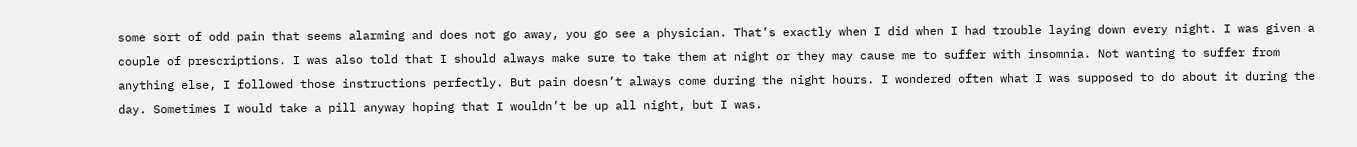some sort of odd pain that seems alarming and does not go away, you go see a physician. That’s exactly when I did when I had trouble laying down every night. I was given a couple of prescriptions. I was also told that I should always make sure to take them at night or they may cause me to suffer with insomnia. Not wanting to suffer from anything else, I followed those instructions perfectly. But pain doesn’t always come during the night hours. I wondered often what I was supposed to do about it during the day. Sometimes I would take a pill anyway hoping that I wouldn’t be up all night, but I was.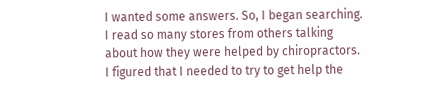I wanted some answers. So, I began searching. I read so many stores from others talking about how they were helped by chiropractors. I figured that I needed to try to get help the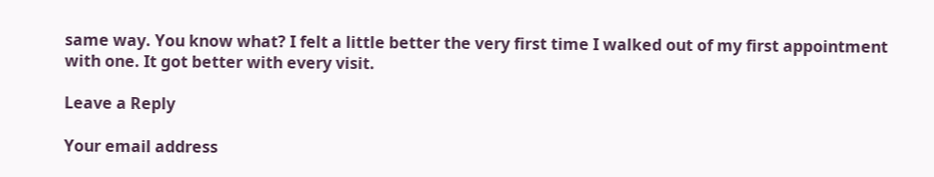same way. You know what? I felt a little better the very first time I walked out of my first appointment with one. It got better with every visit.

Leave a Reply

Your email address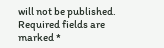will not be published. Required fields are marked *